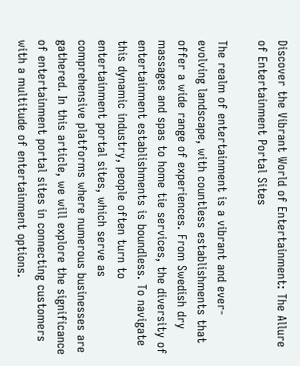Discover the Vibrant World of Entertainment: The Allure of Entertainment Portal Sites

The realm of entertainment is a vibrant and ever-evolving landscape, with countless establishments that offer a wide range of experiences. From Swedish dry massages and spas to home tie services, the diversity of entertainment establishments is boundless. To navigate this dynamic industry, people often turn to entertainment portal sites, which serve as comprehensive platforms where numerous businesses are gathered. In this article, we will explore the significance of entertainment portal sites in connecting customers with a multitude of entertainment options.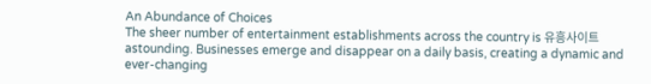An Abundance of Choices
The sheer number of entertainment establishments across the country is 유흥사이트 astounding. Businesses emerge and disappear on a daily basis, creating a dynamic and ever-changing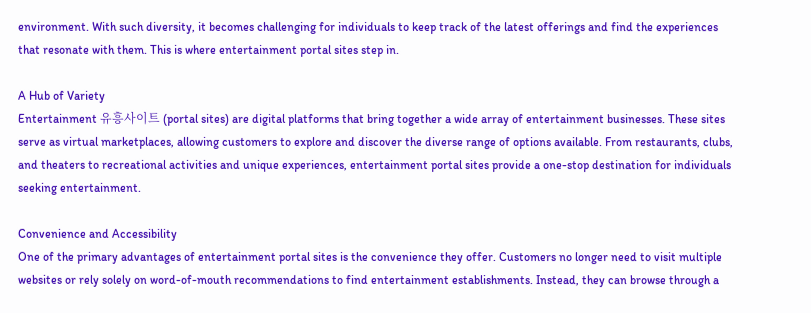environment. With such diversity, it becomes challenging for individuals to keep track of the latest offerings and find the experiences that resonate with them. This is where entertainment portal sites step in.

A Hub of Variety
Entertainment 유흥사이트 (portal sites) are digital platforms that bring together a wide array of entertainment businesses. These sites serve as virtual marketplaces, allowing customers to explore and discover the diverse range of options available. From restaurants, clubs, and theaters to recreational activities and unique experiences, entertainment portal sites provide a one-stop destination for individuals seeking entertainment.

Convenience and Accessibility
One of the primary advantages of entertainment portal sites is the convenience they offer. Customers no longer need to visit multiple websites or rely solely on word-of-mouth recommendations to find entertainment establishments. Instead, they can browse through a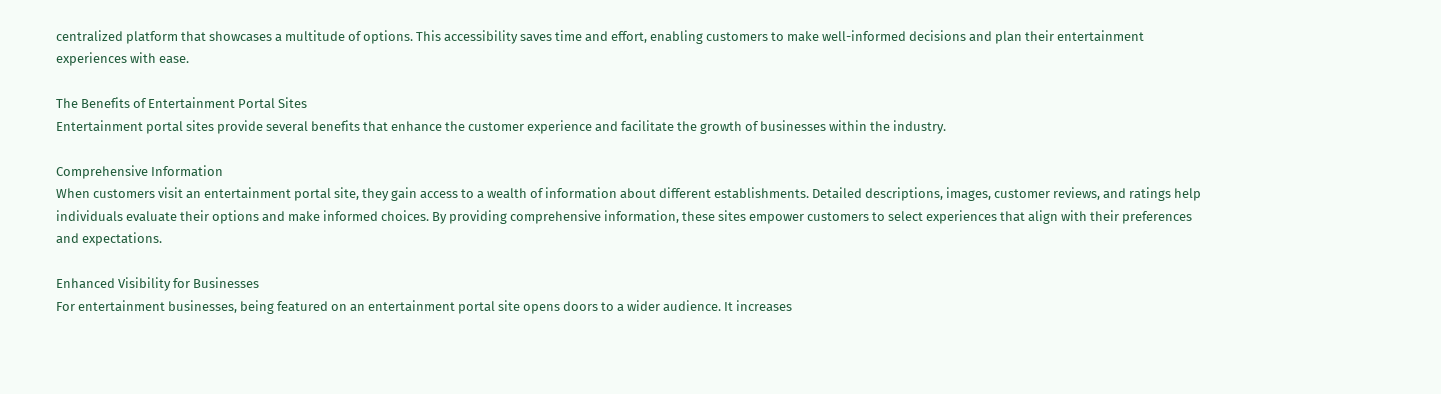centralized platform that showcases a multitude of options. This accessibility saves time and effort, enabling customers to make well-informed decisions and plan their entertainment experiences with ease.

The Benefits of Entertainment Portal Sites
Entertainment portal sites provide several benefits that enhance the customer experience and facilitate the growth of businesses within the industry.

Comprehensive Information
When customers visit an entertainment portal site, they gain access to a wealth of information about different establishments. Detailed descriptions, images, customer reviews, and ratings help individuals evaluate their options and make informed choices. By providing comprehensive information, these sites empower customers to select experiences that align with their preferences and expectations.

Enhanced Visibility for Businesses
For entertainment businesses, being featured on an entertainment portal site opens doors to a wider audience. It increases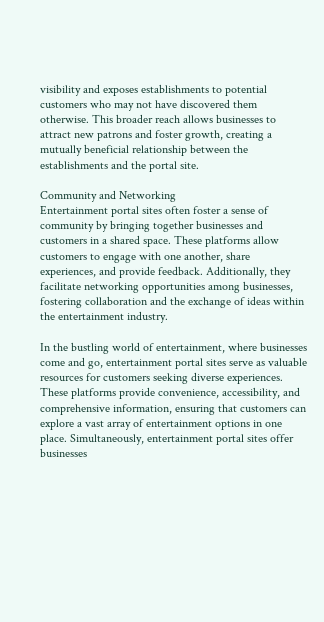visibility and exposes establishments to potential customers who may not have discovered them otherwise. This broader reach allows businesses to attract new patrons and foster growth, creating a mutually beneficial relationship between the establishments and the portal site.

Community and Networking
Entertainment portal sites often foster a sense of community by bringing together businesses and customers in a shared space. These platforms allow customers to engage with one another, share experiences, and provide feedback. Additionally, they facilitate networking opportunities among businesses, fostering collaboration and the exchange of ideas within the entertainment industry.

In the bustling world of entertainment, where businesses come and go, entertainment portal sites serve as valuable resources for customers seeking diverse experiences. These platforms provide convenience, accessibility, and comprehensive information, ensuring that customers can explore a vast array of entertainment options in one place. Simultaneously, entertainment portal sites offer businesses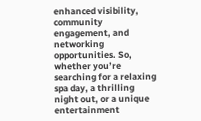enhanced visibility, community engagement, and networking opportunities. So, whether you’re searching for a relaxing spa day, a thrilling night out, or a unique entertainment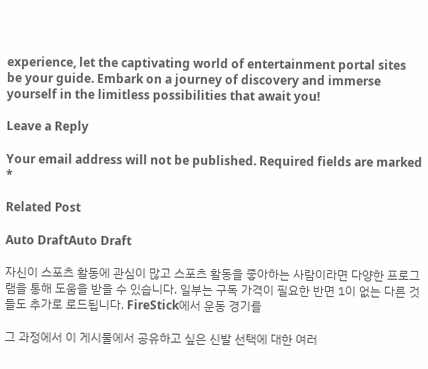experience, let the captivating world of entertainment portal sites be your guide. Embark on a journey of discovery and immerse yourself in the limitless possibilities that await you!

Leave a Reply

Your email address will not be published. Required fields are marked *

Related Post

Auto DraftAuto Draft

자신이 스포츠 활동에 관심이 많고 스포츠 활동을 좋아하는 사람이라면 다양한 프로그램을 통해 도움을 받을 수 있습니다. 일부는 구독 가격이 필요한 반면 1이 없는 다른 것들도 추가로 로드됩니다. FireStick에서 운동 경기를

그 과정에서 이 게시물에서 공유하고 싶은 신발 선택에 대한 여러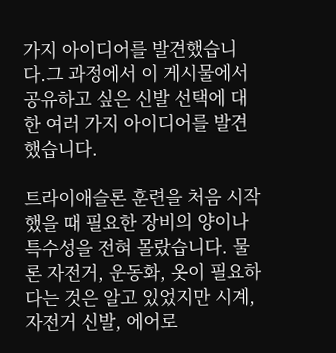가지 아이디어를 발견했습니다.그 과정에서 이 게시물에서 공유하고 싶은 신발 선택에 대한 여러 가지 아이디어를 발견했습니다.

트라이애슬론 훈련을 처음 시작했을 때 필요한 장비의 양이나 특수성을 전혀 몰랐습니다. 물론 자전거, 운동화, 옷이 필요하다는 것은 알고 있었지만 시계, 자전거 신발, 에어로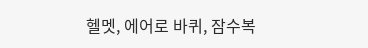헬멧, 에어로 바퀴, 잠수복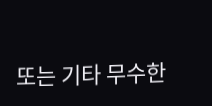또는 기타 무수한